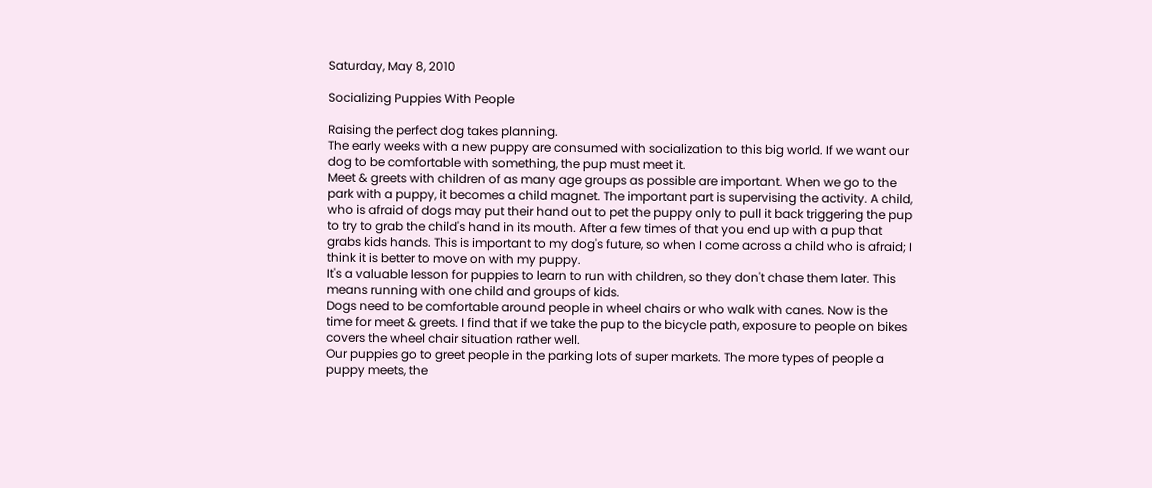Saturday, May 8, 2010

Socializing Puppies With People

Raising the perfect dog takes planning.
The early weeks with a new puppy are consumed with socialization to this big world. If we want our dog to be comfortable with something, the pup must meet it.
Meet & greets with children of as many age groups as possible are important. When we go to the park with a puppy, it becomes a child magnet. The important part is supervising the activity. A child, who is afraid of dogs may put their hand out to pet the puppy only to pull it back triggering the pup to try to grab the child's hand in its mouth. After a few times of that you end up with a pup that grabs kids hands. This is important to my dog's future, so when I come across a child who is afraid; I think it is better to move on with my puppy.
It's a valuable lesson for puppies to learn to run with children, so they don't chase them later. This means running with one child and groups of kids.
Dogs need to be comfortable around people in wheel chairs or who walk with canes. Now is the time for meet & greets. I find that if we take the pup to the bicycle path, exposure to people on bikes covers the wheel chair situation rather well.
Our puppies go to greet people in the parking lots of super markets. The more types of people a puppy meets, the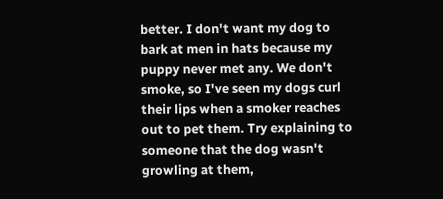better. I don't want my dog to bark at men in hats because my puppy never met any. We don't smoke, so I've seen my dogs curl their lips when a smoker reaches out to pet them. Try explaining to someone that the dog wasn't growling at them,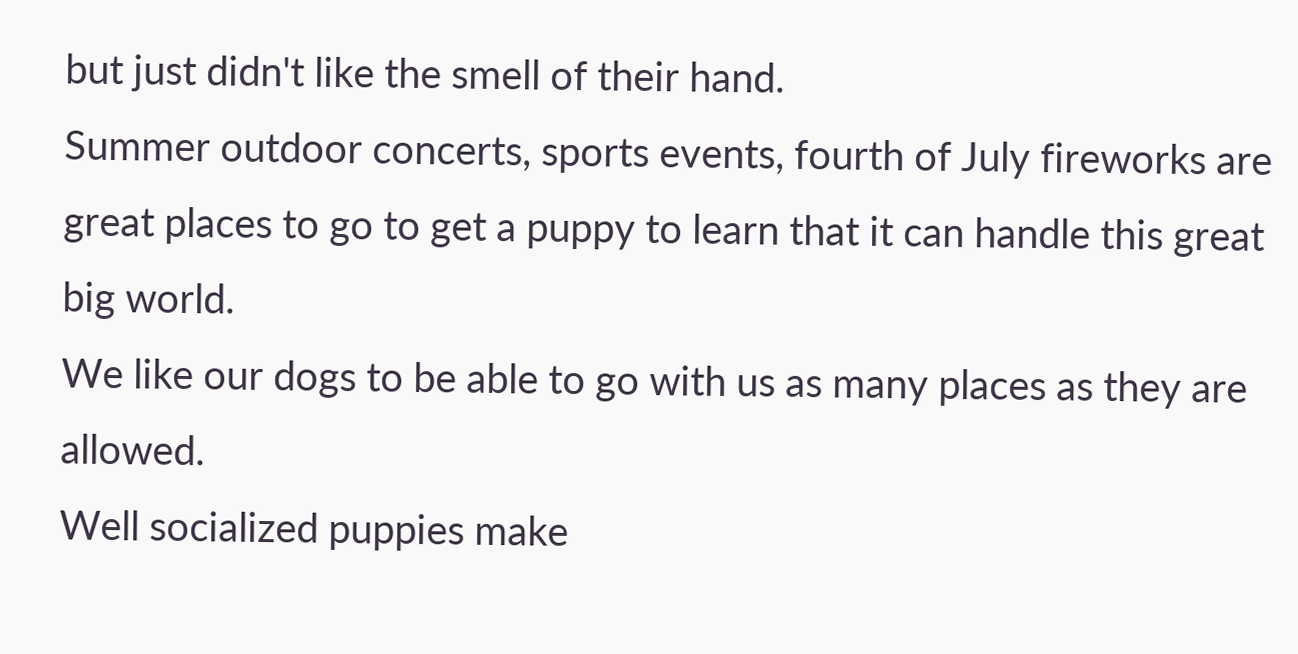but just didn't like the smell of their hand.
Summer outdoor concerts, sports events, fourth of July fireworks are great places to go to get a puppy to learn that it can handle this great big world.
We like our dogs to be able to go with us as many places as they are allowed.
Well socialized puppies make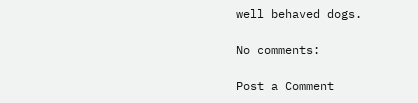well behaved dogs.

No comments:

Post a Comment